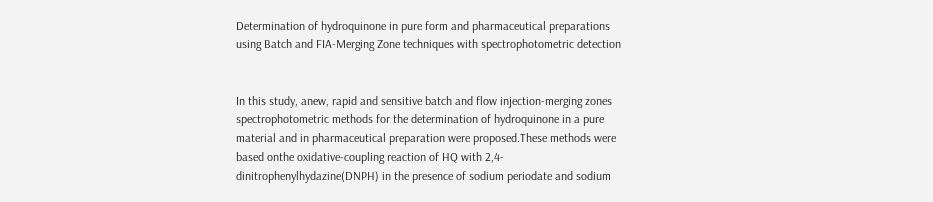Determination of hydroquinone in pure form and pharmaceutical preparations using Batch and FIA-Merging Zone techniques with spectrophotometric detection


In this study, anew, rapid and sensitive batch and flow injection-merging zones spectrophotometric methods for the determination of hydroquinone in a pure material and in pharmaceutical preparation were proposed.These methods were based onthe oxidative-coupling reaction of HQ with 2,4-dinitrophenylhydazine(DNPH) in the presence of sodium periodate and sodium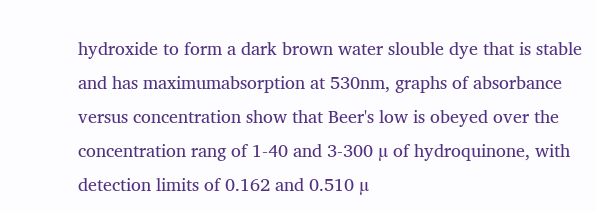hydroxide to form a dark brown water slouble dye that is stable and has maximumabsorption at 530nm, graphs of absorbance versus concentration show that Beer's low is obeyed over the concentration rang of 1-40 and 3-300 µ of hydroquinone, with detection limits of 0.162 and 0.510 µ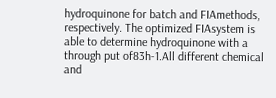hydroquinone for batch and FIAmethods, respectively. The optimized FIAsystem is able to determine hydroquinone with a through put of83h-1.All different chemical and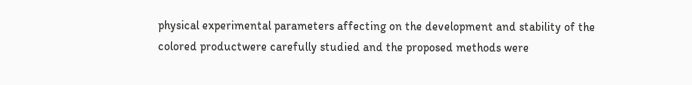physical experimental parameters affecting on the development and stability of the colored productwere carefully studied and the proposed methods were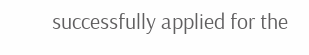successfully applied for the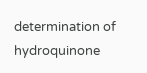determination of hydroquinone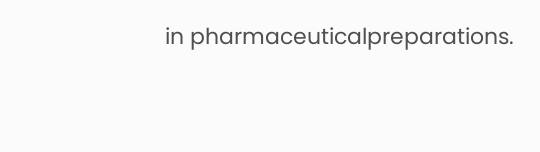in pharmaceuticalpreparations.